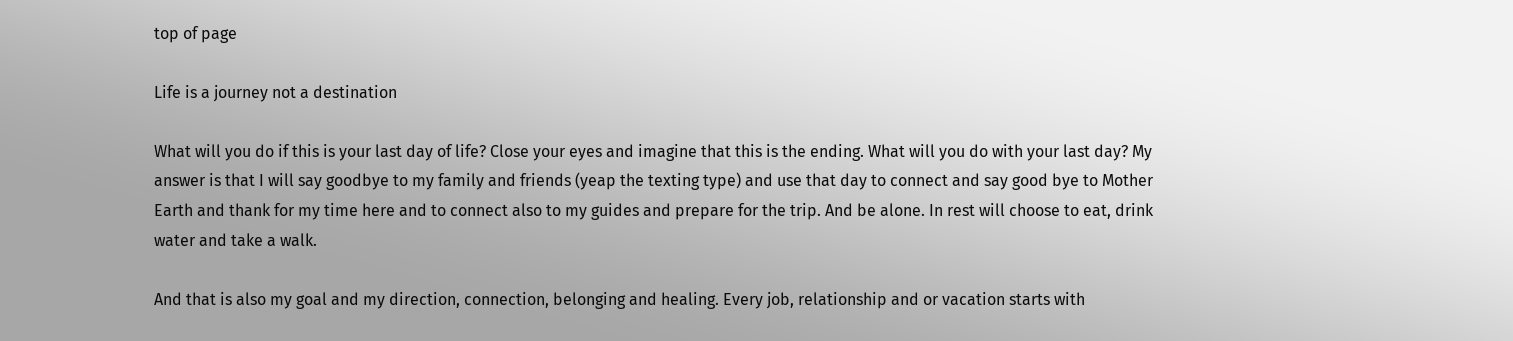top of page

Life is a journey not a destination

What will you do if this is your last day of life? Close your eyes and imagine that this is the ending. What will you do with your last day? My answer is that I will say goodbye to my family and friends (yeap the texting type) and use that day to connect and say good bye to Mother Earth and thank for my time here and to connect also to my guides and prepare for the trip. And be alone. In rest will choose to eat, drink water and take a walk.

And that is also my goal and my direction, connection, belonging and healing. Every job, relationship and or vacation starts with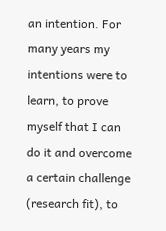an intention. For many years my intentions were to learn, to prove myself that I can do it and overcome a certain challenge (research fit), to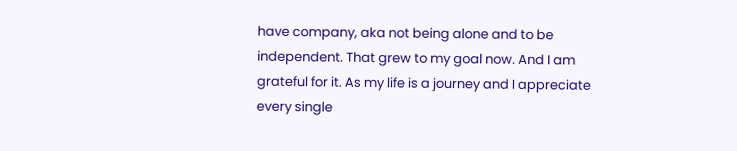have company, aka not being alone and to be independent. That grew to my goal now. And I am grateful for it. As my life is a journey and I appreciate every single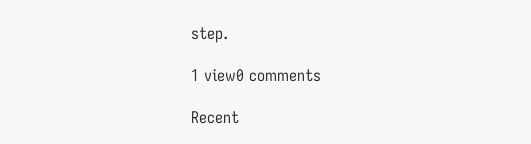step.

1 view0 comments

Recent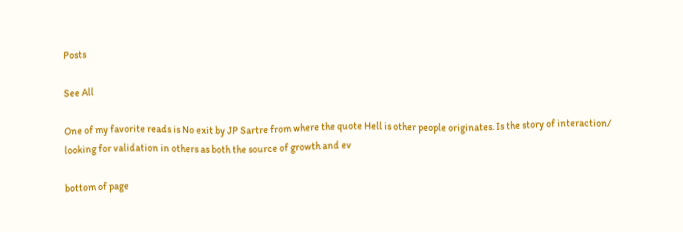Posts

See All

One of my favorite reads is No exit by JP Sartre from where the quote Hell is other people originates. Is the story of interaction/ looking for validation in others as both the source of growth and ev

bottom of page